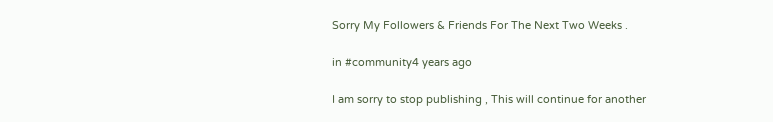Sorry My Followers & Friends For The Next Two Weeks .

in #community4 years ago

I am sorry to stop publishing , This will continue for another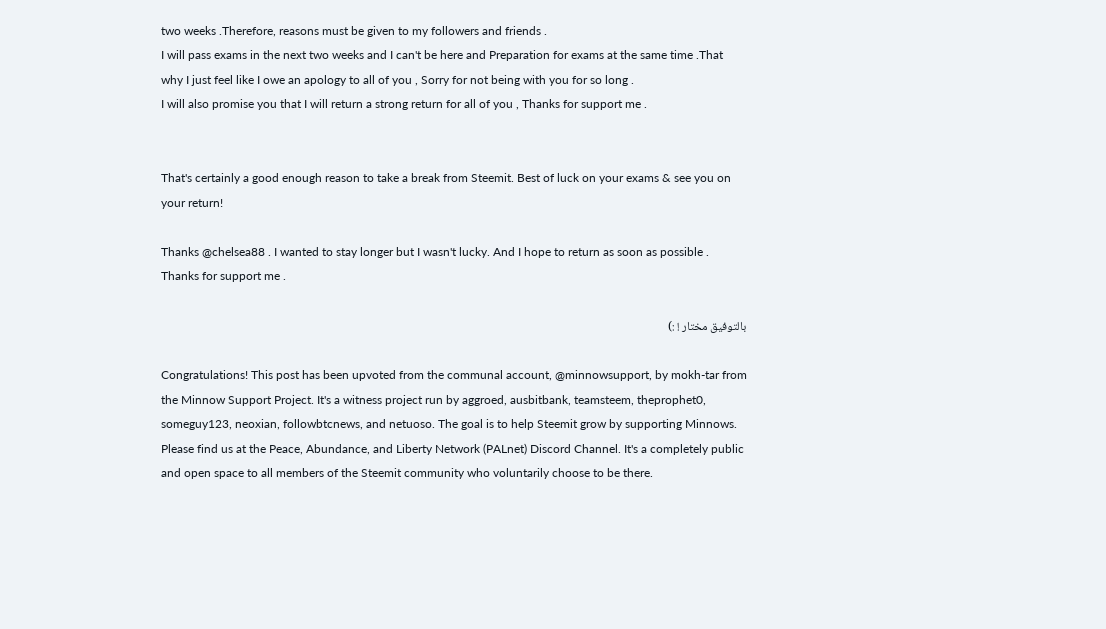two weeks .Therefore, reasons must be given to my followers and friends .
I will pass exams in the next two weeks and I can't be here and Preparation for exams at the same time .That why I just feel like I owe an apology to all of you , Sorry for not being with you for so long .
I will also promise you that I will return a strong return for all of you , Thanks for support me .


That's certainly a good enough reason to take a break from Steemit. Best of luck on your exams & see you on your return!

Thanks @chelsea88 . I wanted to stay longer but I wasn't lucky. And I hope to return as soon as possible .
Thanks for support me .

بالتوفيق مختار ! :)

Congratulations! This post has been upvoted from the communal account, @minnowsupport, by mokh-tar from the Minnow Support Project. It's a witness project run by aggroed, ausbitbank, teamsteem, theprophet0, someguy123, neoxian, followbtcnews, and netuoso. The goal is to help Steemit grow by supporting Minnows. Please find us at the Peace, Abundance, and Liberty Network (PALnet) Discord Channel. It's a completely public and open space to all members of the Steemit community who voluntarily choose to be there.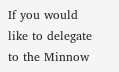If you would like to delegate to the Minnow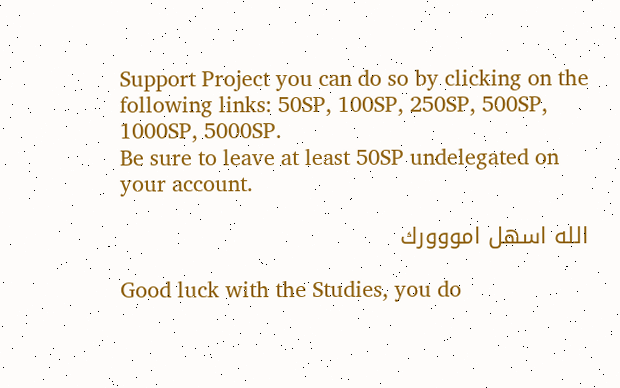Support Project you can do so by clicking on the following links: 50SP, 100SP, 250SP, 500SP, 1000SP, 5000SP.
Be sure to leave at least 50SP undelegated on your account.

الله اسهل امووورك

Good luck with the Studies, you do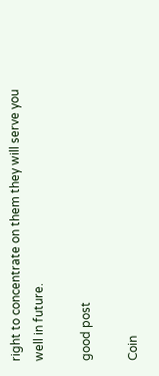right to concentrate on them they will serve you well in future.

good post

Coin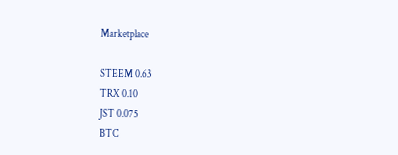Marketplace

STEEM 0.63
TRX 0.10
JST 0.075
BTC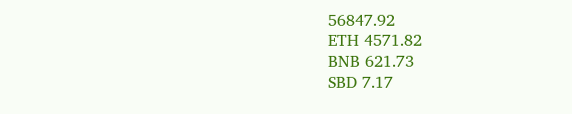56847.92
ETH 4571.82
BNB 621.73
SBD 7.17